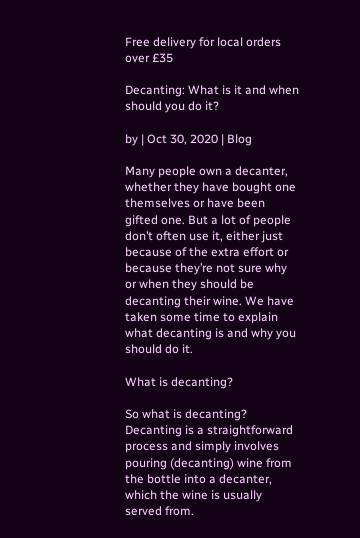Free delivery for local orders over £35

Decanting: What is it and when should you do it?

by | Oct 30, 2020 | Blog

Many people own a decanter, whether they have bought one themselves or have been gifted one. But a lot of people don’t often use it, either just because of the extra effort or because they’re not sure why or when they should be decanting their wine. We have taken some time to explain what decanting is and why you should do it.

What is decanting?

So what is decanting? Decanting is a straightforward process and simply involves pouring (decanting) wine from the bottle into a decanter, which the wine is usually served from.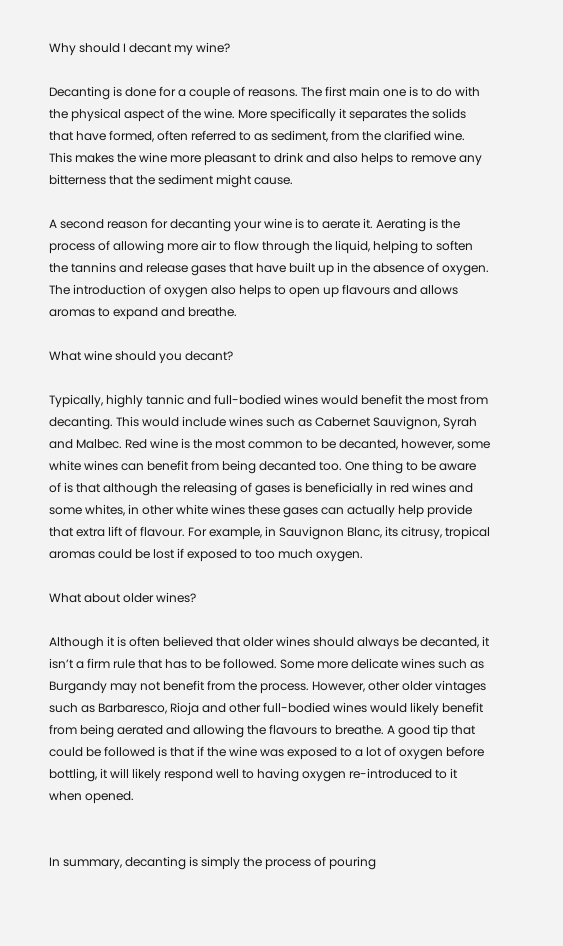Why should I decant my wine?

Decanting is done for a couple of reasons. The first main one is to do with the physical aspect of the wine. More specifically it separates the solids that have formed, often referred to as sediment, from the clarified wine. This makes the wine more pleasant to drink and also helps to remove any bitterness that the sediment might cause.

A second reason for decanting your wine is to aerate it. Aerating is the process of allowing more air to flow through the liquid, helping to soften the tannins and release gases that have built up in the absence of oxygen. The introduction of oxygen also helps to open up flavours and allows aromas to expand and breathe.

What wine should you decant?

Typically, highly tannic and full-bodied wines would benefit the most from decanting. This would include wines such as Cabernet Sauvignon, Syrah and Malbec. Red wine is the most common to be decanted, however, some white wines can benefit from being decanted too. One thing to be aware of is that although the releasing of gases is beneficially in red wines and some whites, in other white wines these gases can actually help provide that extra lift of flavour. For example, in Sauvignon Blanc, its citrusy, tropical aromas could be lost if exposed to too much oxygen.

What about older wines?

Although it is often believed that older wines should always be decanted, it isn’t a firm rule that has to be followed. Some more delicate wines such as Burgandy may not benefit from the process. However, other older vintages such as Barbaresco, Rioja and other full-bodied wines would likely benefit from being aerated and allowing the flavours to breathe. A good tip that could be followed is that if the wine was exposed to a lot of oxygen before bottling, it will likely respond well to having oxygen re-introduced to it when opened.


In summary, decanting is simply the process of pouring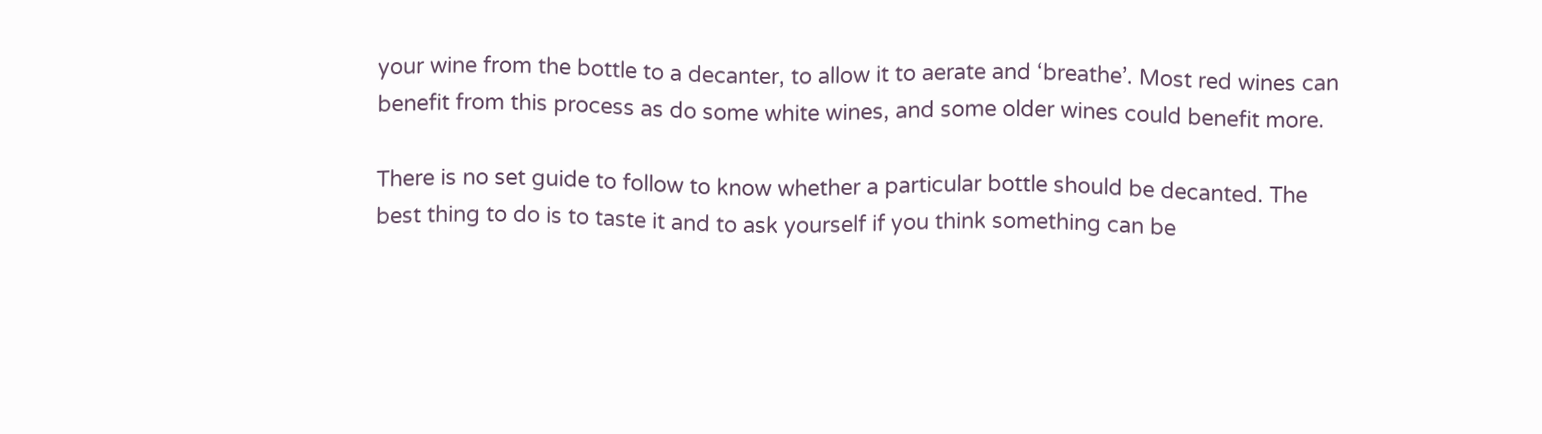your wine from the bottle to a decanter, to allow it to aerate and ‘breathe’. Most red wines can benefit from this process as do some white wines, and some older wines could benefit more.

There is no set guide to follow to know whether a particular bottle should be decanted. The best thing to do is to taste it and to ask yourself if you think something can be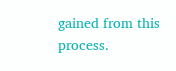gained from this process.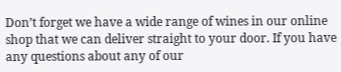Don’t forget we have a wide range of wines in our online shop that we can deliver straight to your door. If you have any questions about any of our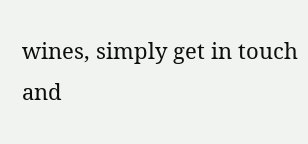wines, simply get in touch and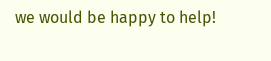we would be happy to help!